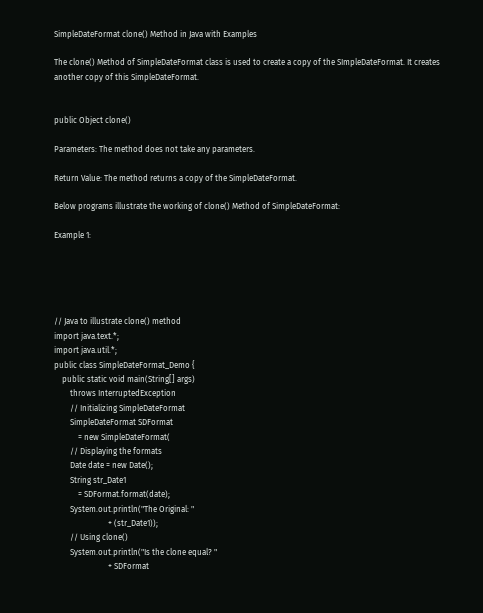SimpleDateFormat clone() Method in Java with Examples

The clone() Method of SimpleDateFormat class is used to create a copy of the SImpleDateFormat. It creates another copy of this SimpleDateFormat.


public Object clone()

Parameters: The method does not take any parameters.

Return Value: The method returns a copy of the SimpleDateFormat.

Below programs illustrate the working of clone() Method of SimpleDateFormat:

Example 1:





// Java to illustrate clone() method
import java.text.*;
import java.util.*;
public class SimpleDateFormat_Demo {
    public static void main(String[] args)
        throws InterruptedException
        // Initializing SimpleDateFormat
        SimpleDateFormat SDFormat
            = new SimpleDateFormat(
        // Displaying the formats
        Date date = new Date();
        String str_Date1
            = SDFormat.format(date);
        System.out.println("The Original: "
                           + (str_Date1));
        // Using clone()
        System.out.println("Is the clone equal? "
                           + SDFormat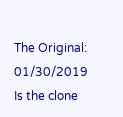The Original: 01/30/2019
Is the clone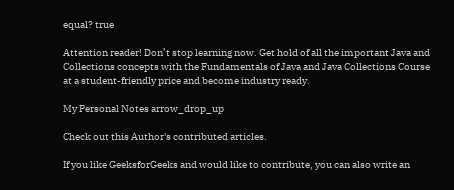equal? true

Attention reader! Don’t stop learning now. Get hold of all the important Java and Collections concepts with the Fundamentals of Java and Java Collections Course at a student-friendly price and become industry ready.

My Personal Notes arrow_drop_up

Check out this Author's contributed articles.

If you like GeeksforGeeks and would like to contribute, you can also write an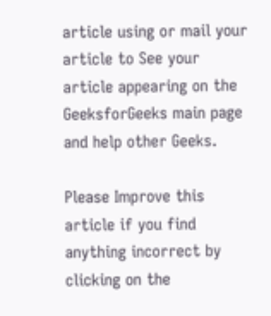article using or mail your article to See your article appearing on the GeeksforGeeks main page and help other Geeks.

Please Improve this article if you find anything incorrect by clicking on the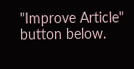"Improve Article" button below.